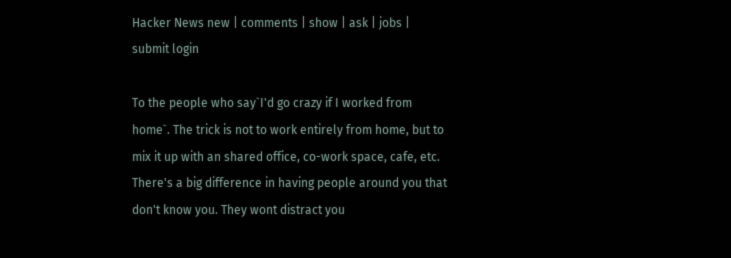Hacker News new | comments | show | ask | jobs | submit login

To the people who say`I'd go crazy if I worked from home`. The trick is not to work entirely from home, but to mix it up with an shared office, co-work space, cafe, etc. There's a big difference in having people around you that don't know you. They wont distract you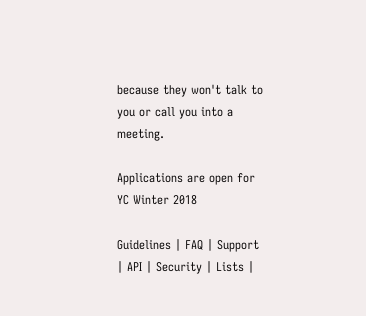because they won't talk to you or call you into a meeting.

Applications are open for YC Winter 2018

Guidelines | FAQ | Support | API | Security | Lists |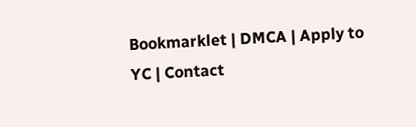Bookmarklet | DMCA | Apply to YC | Contact